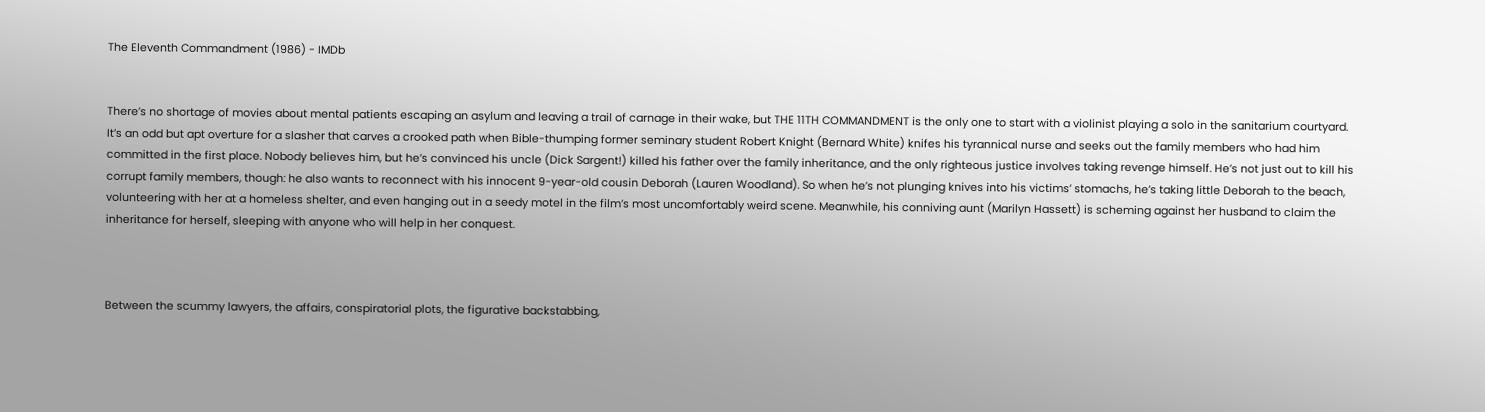The Eleventh Commandment (1986) - IMDb


There’s no shortage of movies about mental patients escaping an asylum and leaving a trail of carnage in their wake, but THE 11TH COMMANDMENT is the only one to start with a violinist playing a solo in the sanitarium courtyard. It’s an odd but apt overture for a slasher that carves a crooked path when Bible-thumping former seminary student Robert Knight (Bernard White) knifes his tyrannical nurse and seeks out the family members who had him committed in the first place. Nobody believes him, but he’s convinced his uncle (Dick Sargent!) killed his father over the family inheritance, and the only righteous justice involves taking revenge himself. He’s not just out to kill his corrupt family members, though: he also wants to reconnect with his innocent 9-year-old cousin Deborah (Lauren Woodland). So when he’s not plunging knives into his victims’ stomachs, he’s taking little Deborah to the beach, volunteering with her at a homeless shelter, and even hanging out in a seedy motel in the film’s most uncomfortably weird scene. Meanwhile, his conniving aunt (Marilyn Hassett) is scheming against her husband to claim the inheritance for herself, sleeping with anyone who will help in her conquest.



Between the scummy lawyers, the affairs, conspiratorial plots, the figurative backstabbing,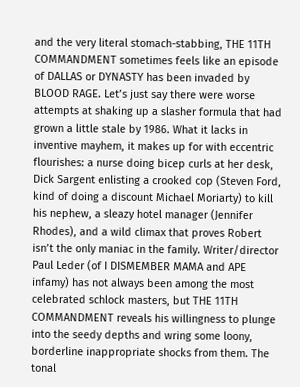and the very literal stomach-stabbing, THE 11TH COMMANDMENT sometimes feels like an episode of DALLAS or DYNASTY has been invaded by BLOOD RAGE. Let’s just say there were worse attempts at shaking up a slasher formula that had grown a little stale by 1986. What it lacks in inventive mayhem, it makes up for with eccentric flourishes: a nurse doing bicep curls at her desk, Dick Sargent enlisting a crooked cop (Steven Ford, kind of doing a discount Michael Moriarty) to kill his nephew, a sleazy hotel manager (Jennifer Rhodes), and a wild climax that proves Robert isn’t the only maniac in the family. Writer/director Paul Leder (of I DISMEMBER MAMA and APE infamy) has not always been among the most celebrated schlock masters, but THE 11TH COMMANDMENT reveals his willingness to plunge into the seedy depths and wring some loony, borderline inappropriate shocks from them. The tonal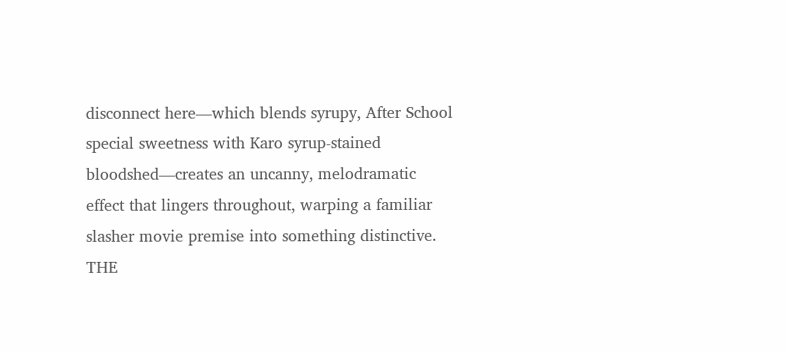disconnect here—which blends syrupy, After School special sweetness with Karo syrup-stained bloodshed—creates an uncanny, melodramatic effect that lingers throughout, warping a familiar slasher movie premise into something distinctive. THE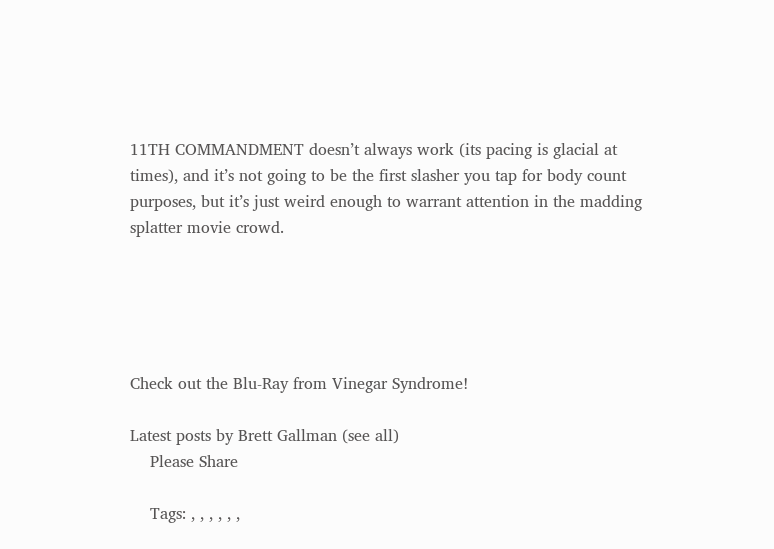11TH COMMANDMENT doesn’t always work (its pacing is glacial at times), and it’s not going to be the first slasher you tap for body count purposes, but it’s just weird enough to warrant attention in the madding splatter movie crowd.





Check out the Blu-Ray from Vinegar Syndrome!

Latest posts by Brett Gallman (see all)
    Please Share

    Tags: , , , , , ,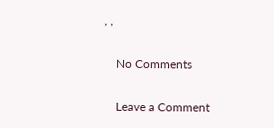, ,

    No Comments

    Leave a Comment